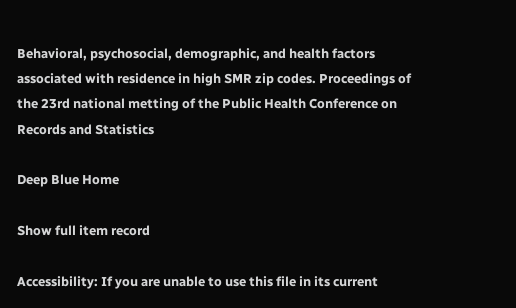Behavioral, psychosocial, demographic, and health factors associated with residence in high SMR zip codes. Proceedings of the 23rd national metting of the Public Health Conference on Records and Statistics

Deep Blue Home

Show full item record

Accessibility: If you are unable to use this file in its current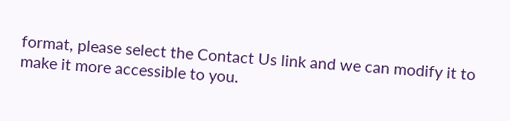format, please select the Contact Us link and we can modify it to make it more accessible to you.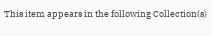This item appears in the following Collection(s)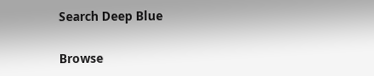Search Deep Blue

Browse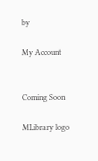by

My Account


Coming Soon

MLibrary logo